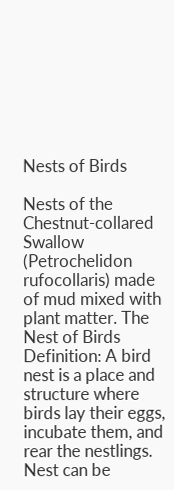Nests of Birds

Nests of the Chestnut-collared Swallow (Petrochelidon rufocollaris) made of mud mixed with plant matter. The Nest of Birds Definition: A bird nest is a place and structure where birds lay their eggs, incubate them, and rear the nestlings. Nest can be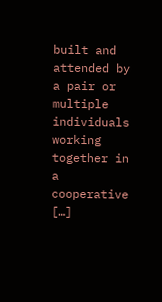built and attended by a pair or multiple individuals working together in a cooperative […]